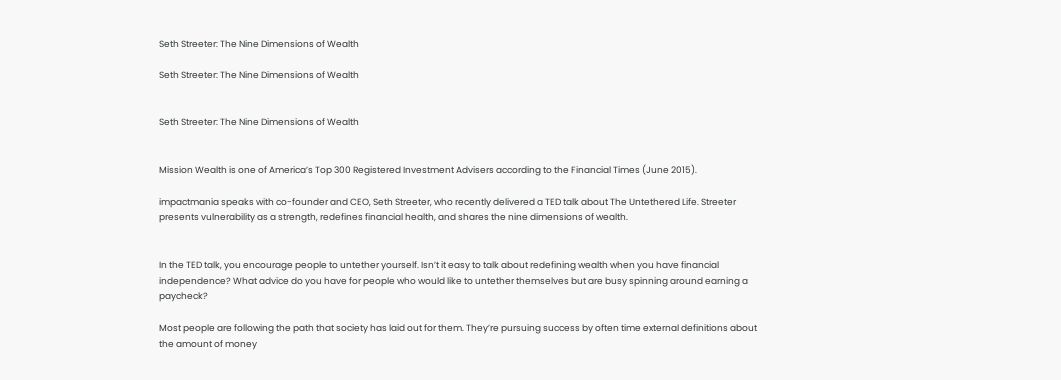Seth Streeter: The Nine Dimensions of Wealth

Seth Streeter: The Nine Dimensions of Wealth


Seth Streeter: The Nine Dimensions of Wealth


Mission Wealth is one of America’s Top 300 Registered Investment Advisers according to the Financial Times (June 2015).

impactmania speaks with co-founder and CEO, Seth Streeter, who recently delivered a TED talk about The Untethered Life. Streeter presents vulnerability as a strength, redefines financial health, and shares the nine dimensions of wealth.


In the TED talk, you encourage people to untether yourself. Isn’t it easy to talk about redefining wealth when you have financial independence? What advice do you have for people who would like to untether themselves but are busy spinning around earning a paycheck?

Most people are following the path that society has laid out for them. They’re pursuing success by often time external definitions about the amount of money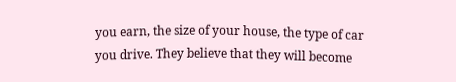you earn, the size of your house, the type of car you drive. They believe that they will become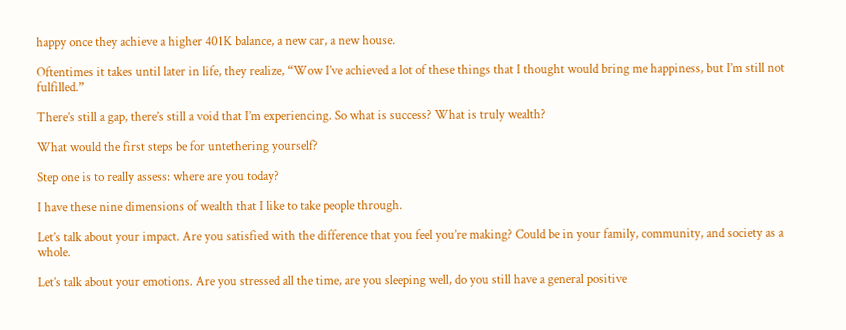happy once they achieve a higher 401K balance, a new car, a new house.

Oftentimes it takes until later in life, they realize, “Wow I’ve achieved a lot of these things that I thought would bring me happiness, but I’m still not fulfilled.”

There’s still a gap, there’s still a void that I’m experiencing. So what is success? What is truly wealth?

What would the first steps be for untethering yourself?

Step one is to really assess: where are you today?

I have these nine dimensions of wealth that I like to take people through.

Let’s talk about your impact. Are you satisfied with the difference that you feel you’re making? Could be in your family, community, and society as a whole.

Let’s talk about your emotions. Are you stressed all the time, are you sleeping well, do you still have a general positive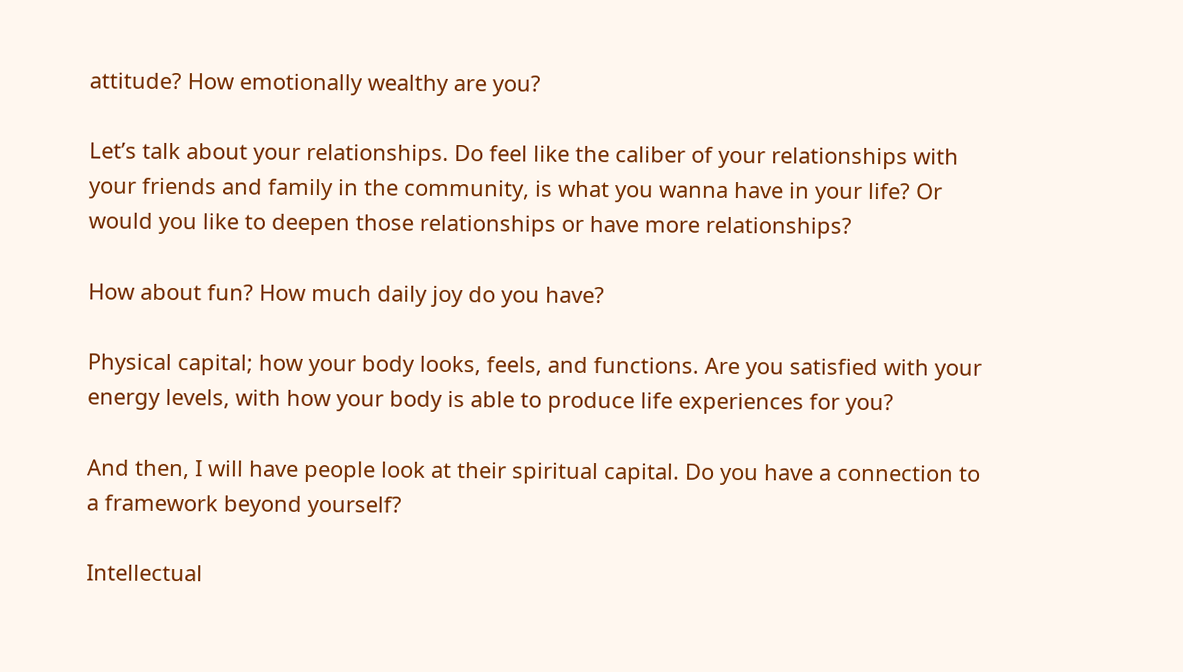attitude? How emotionally wealthy are you?

Let’s talk about your relationships. Do feel like the caliber of your relationships with your friends and family in the community, is what you wanna have in your life? Or would you like to deepen those relationships or have more relationships?

How about fun? How much daily joy do you have?

Physical capital; how your body looks, feels, and functions. Are you satisfied with your energy levels, with how your body is able to produce life experiences for you?

And then, I will have people look at their spiritual capital. Do you have a connection to a framework beyond yourself?

Intellectual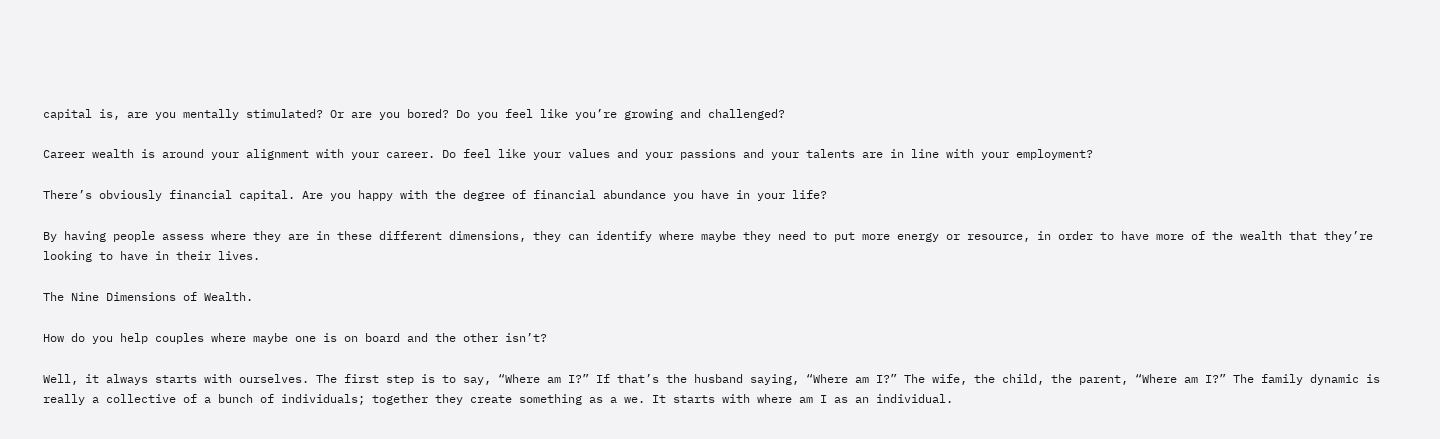capital is, are you mentally stimulated? Or are you bored? Do you feel like you’re growing and challenged?

Career wealth is around your alignment with your career. Do feel like your values and your passions and your talents are in line with your employment?

There’s obviously financial capital. Are you happy with the degree of financial abundance you have in your life?

By having people assess where they are in these different dimensions, they can identify where maybe they need to put more energy or resource, in order to have more of the wealth that they’re looking to have in their lives.

The Nine Dimensions of Wealth.

How do you help couples where maybe one is on board and the other isn’t?

Well, it always starts with ourselves. The first step is to say, “Where am I?” If that’s the husband saying, “Where am I?” The wife, the child, the parent, “Where am I?” The family dynamic is really a collective of a bunch of individuals; together they create something as a we. It starts with where am I as an individual.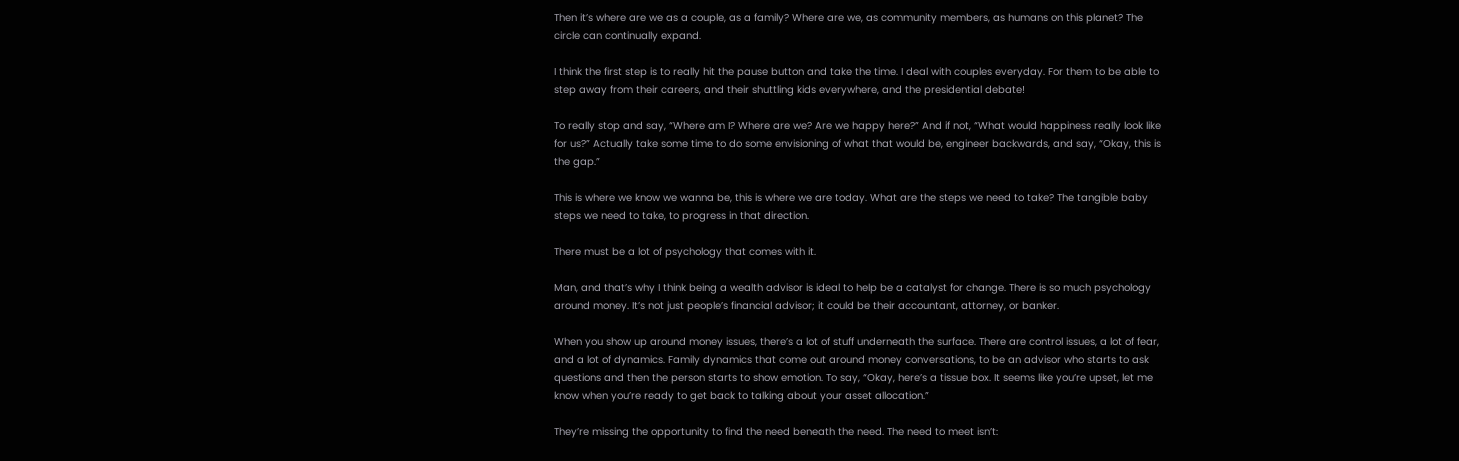Then it’s where are we as a couple, as a family? Where are we, as community members, as humans on this planet? The circle can continually expand.

I think the first step is to really hit the pause button and take the time. I deal with couples everyday. For them to be able to step away from their careers, and their shuttling kids everywhere, and the presidential debate!

To really stop and say, “Where am I? Where are we? Are we happy here?” And if not, “What would happiness really look like for us?” Actually take some time to do some envisioning of what that would be, engineer backwards, and say, “Okay, this is the gap.”

This is where we know we wanna be, this is where we are today. What are the steps we need to take? The tangible baby steps we need to take, to progress in that direction.

There must be a lot of psychology that comes with it.

Man, and that’s why I think being a wealth advisor is ideal to help be a catalyst for change. There is so much psychology around money. It’s not just people’s financial advisor; it could be their accountant, attorney, or banker.

When you show up around money issues, there’s a lot of stuff underneath the surface. There are control issues, a lot of fear, and a lot of dynamics. Family dynamics that come out around money conversations, to be an advisor who starts to ask questions and then the person starts to show emotion. To say, “Okay, here’s a tissue box. It seems like you’re upset, let me know when you’re ready to get back to talking about your asset allocation.”

They’re missing the opportunity to find the need beneath the need. The need to meet isn’t: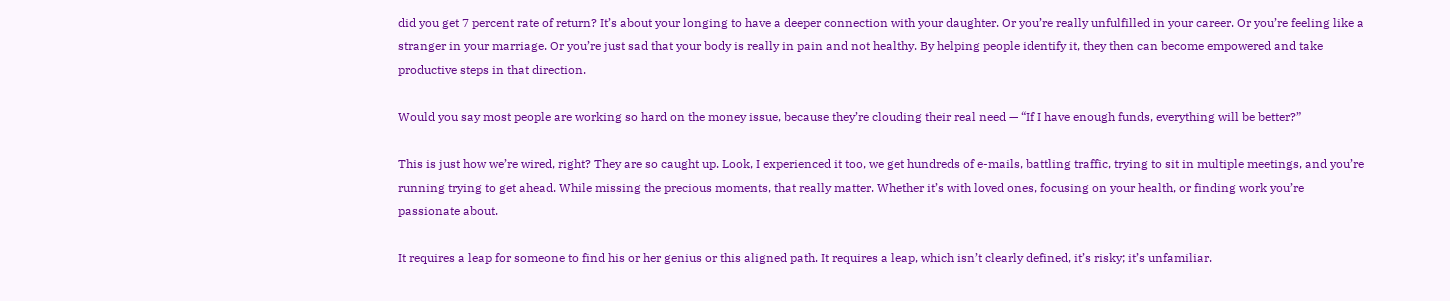did you get 7 percent rate of return? It’s about your longing to have a deeper connection with your daughter. Or you’re really unfulfilled in your career. Or you’re feeling like a stranger in your marriage. Or you’re just sad that your body is really in pain and not healthy. By helping people identify it, they then can become empowered and take productive steps in that direction.

Would you say most people are working so hard on the money issue, because they’re clouding their real need — “If I have enough funds, everything will be better?”

This is just how we’re wired, right? They are so caught up. Look, I experienced it too, we get hundreds of e-mails, battling traffic, trying to sit in multiple meetings, and you’re running trying to get ahead. While missing the precious moments, that really matter. Whether it’s with loved ones, focusing on your health, or finding work you’re passionate about.

It requires a leap for someone to find his or her genius or this aligned path. It requires a leap, which isn’t clearly defined, it’s risky; it’s unfamiliar.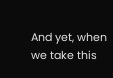And yet, when we take this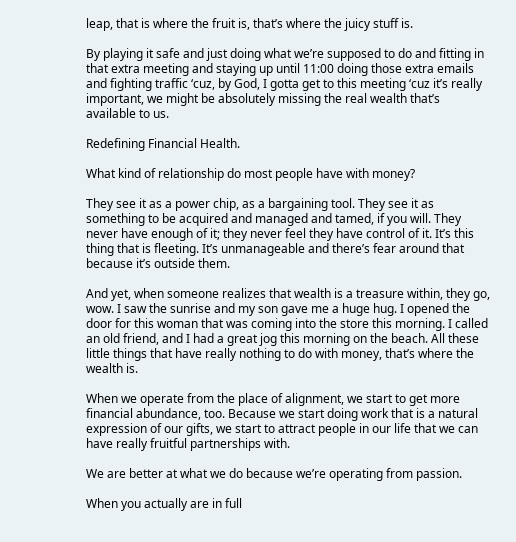leap, that is where the fruit is, that’s where the juicy stuff is.

By playing it safe and just doing what we’re supposed to do and fitting in that extra meeting and staying up until 11:00 doing those extra emails and fighting traffic ‘cuz, by God, I gotta get to this meeting ‘cuz it’s really important, we might be absolutely missing the real wealth that’s available to us.

Redefining Financial Health.

What kind of relationship do most people have with money?

They see it as a power chip, as a bargaining tool. They see it as something to be acquired and managed and tamed, if you will. They never have enough of it; they never feel they have control of it. It’s this thing that is fleeting. It’s unmanageable and there’s fear around that because it’s outside them.

And yet, when someone realizes that wealth is a treasure within, they go, wow. I saw the sunrise and my son gave me a huge hug. I opened the door for this woman that was coming into the store this morning. I called an old friend, and I had a great jog this morning on the beach. All these little things that have really nothing to do with money, that’s where the wealth is.

When we operate from the place of alignment, we start to get more financial abundance, too. Because we start doing work that is a natural expression of our gifts, we start to attract people in our life that we can have really fruitful partnerships with.

We are better at what we do because we’re operating from passion.

When you actually are in full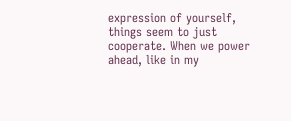expression of yourself, things seem to just cooperate. When we power ahead, like in my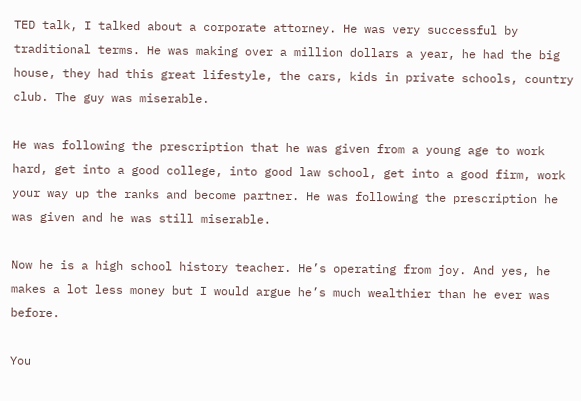TED talk, I talked about a corporate attorney. He was very successful by traditional terms. He was making over a million dollars a year, he had the big house, they had this great lifestyle, the cars, kids in private schools, country club. The guy was miserable.

He was following the prescription that he was given from a young age to work hard, get into a good college, into good law school, get into a good firm, work your way up the ranks and become partner. He was following the prescription he was given and he was still miserable.

Now he is a high school history teacher. He’s operating from joy. And yes, he makes a lot less money but I would argue he’s much wealthier than he ever was before.

You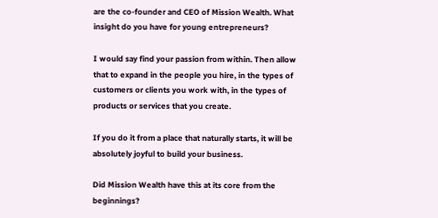are the co-founder and CEO of Mission Wealth. What insight do you have for young entrepreneurs?

I would say find your passion from within. Then allow that to expand in the people you hire, in the types of customers or clients you work with, in the types of products or services that you create.

If you do it from a place that naturally starts, it will be absolutely joyful to build your business.

Did Mission Wealth have this at its core from the beginnings?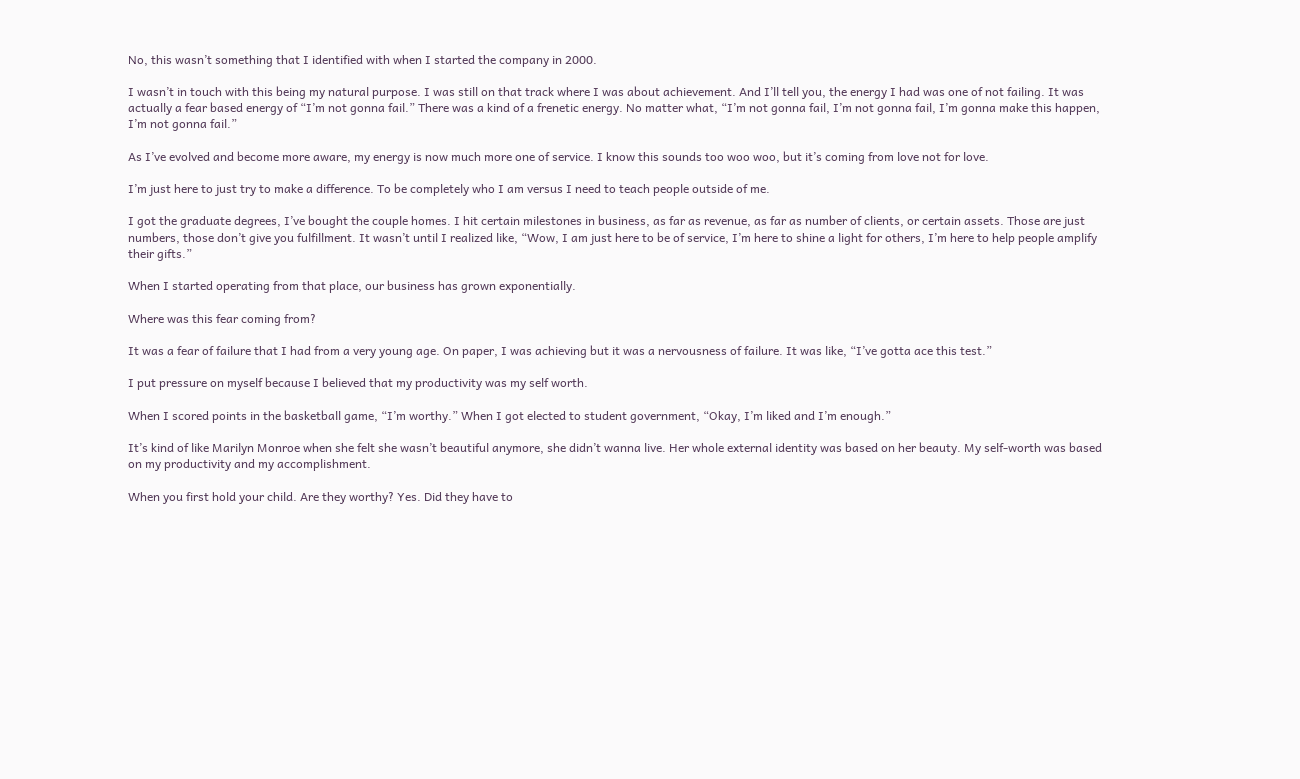No, this wasn’t something that I identified with when I started the company in 2000.

I wasn’t in touch with this being my natural purpose. I was still on that track where I was about achievement. And I’ll tell you, the energy I had was one of not failing. It was actually a fear based energy of “I’m not gonna fail.” There was a kind of a frenetic energy. No matter what, “I’m not gonna fail, I’m not gonna fail, I’m gonna make this happen, I’m not gonna fail.”

As I’ve evolved and become more aware, my energy is now much more one of service. I know this sounds too woo woo, but it’s coming from love not for love.

I’m just here to just try to make a difference. To be completely who I am versus I need to teach people outside of me.

I got the graduate degrees, I’ve bought the couple homes. I hit certain milestones in business, as far as revenue, as far as number of clients, or certain assets. Those are just numbers, those don’t give you fulfillment. It wasn’t until I realized like, “Wow, I am just here to be of service, I’m here to shine a light for others, I’m here to help people amplify their gifts.”

When I started operating from that place, our business has grown exponentially.

Where was this fear coming from?

It was a fear of failure that I had from a very young age. On paper, I was achieving but it was a nervousness of failure. It was like, “I’ve gotta ace this test.”

I put pressure on myself because I believed that my productivity was my self worth.

When I scored points in the basketball game, “I’m worthy.” When I got elected to student government, “Okay, I’m liked and I’m enough.”

It’s kind of like Marilyn Monroe when she felt she wasn’t beautiful anymore, she didn’t wanna live. Her whole external identity was based on her beauty. My self-worth was based on my productivity and my accomplishment.

When you first hold your child. Are they worthy? Yes. Did they have to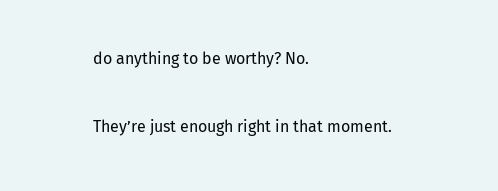do anything to be worthy? No.

They’re just enough right in that moment.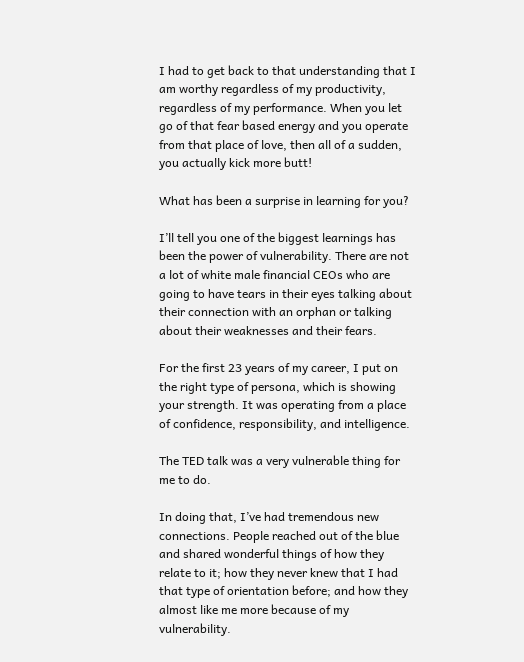I had to get back to that understanding that I am worthy regardless of my productivity, regardless of my performance. When you let go of that fear based energy and you operate from that place of love, then all of a sudden, you actually kick more butt!

What has been a surprise in learning for you?

I’ll tell you one of the biggest learnings has been the power of vulnerability. There are not a lot of white male financial CEOs who are going to have tears in their eyes talking about their connection with an orphan or talking about their weaknesses and their fears.

For the first 23 years of my career, I put on the right type of persona, which is showing your strength. It was operating from a place of confidence, responsibility, and intelligence.

The TED talk was a very vulnerable thing for me to do.

In doing that, I’ve had tremendous new connections. People reached out of the blue and shared wonderful things of how they relate to it; how they never knew that I had that type of orientation before; and how they almost like me more because of my vulnerability.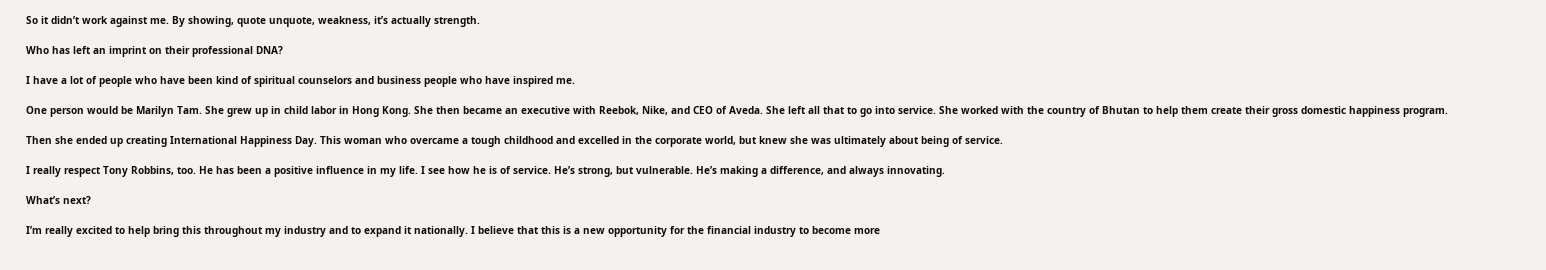So it didn’t work against me. By showing, quote unquote, weakness, it’s actually strength.

Who has left an imprint on their professional DNA?

I have a lot of people who have been kind of spiritual counselors and business people who have inspired me.

One person would be Marilyn Tam. She grew up in child labor in Hong Kong. She then became an executive with Reebok, Nike, and CEO of Aveda. She left all that to go into service. She worked with the country of Bhutan to help them create their gross domestic happiness program.

Then she ended up creating International Happiness Day. This woman who overcame a tough childhood and excelled in the corporate world, but knew she was ultimately about being of service.

I really respect Tony Robbins, too. He has been a positive influence in my life. I see how he is of service. He’s strong, but vulnerable. He’s making a difference, and always innovating.

What’s next?

I’m really excited to help bring this throughout my industry and to expand it nationally. I believe that this is a new opportunity for the financial industry to become more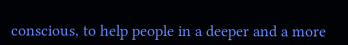conscious, to help people in a deeper and a more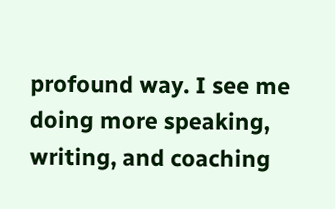profound way. I see me doing more speaking, writing, and coaching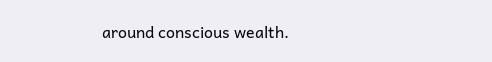around conscious wealth.